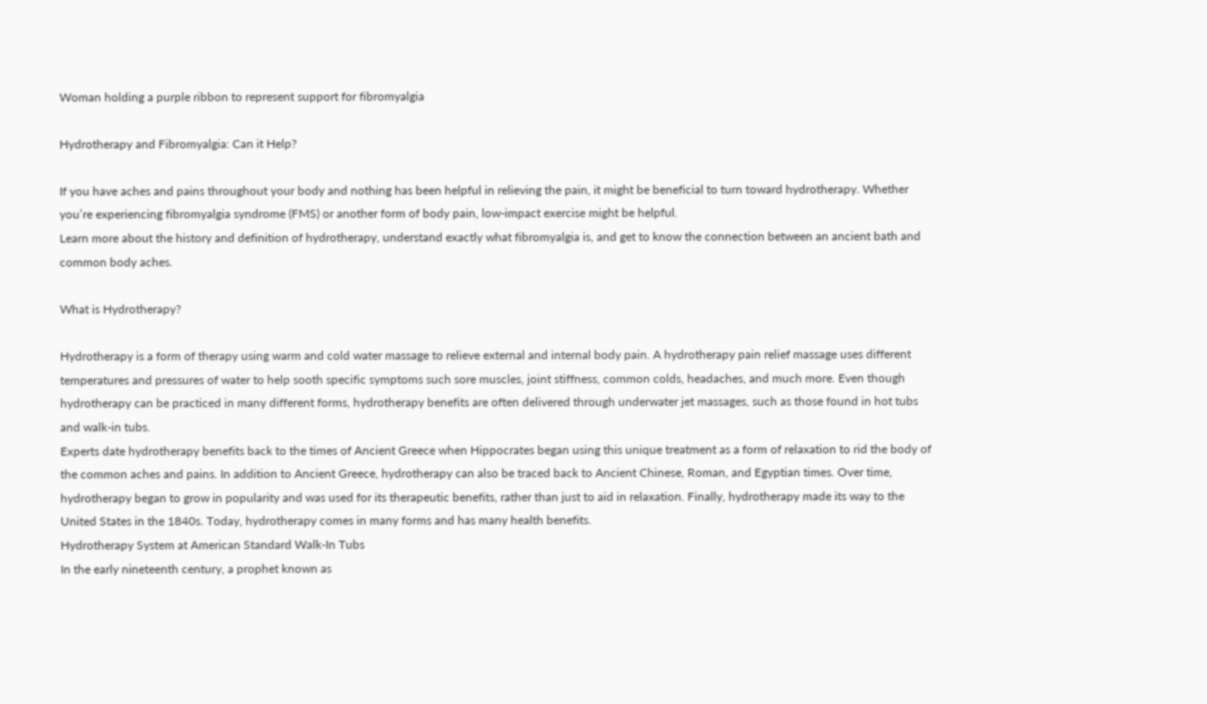Woman holding a purple ribbon to represent support for fibromyalgia

Hydrotherapy and Fibromyalgia: Can it Help?

If you have aches and pains throughout your body and nothing has been helpful in relieving the pain, it might be beneficial to turn toward hydrotherapy. Whether you’re experiencing fibromyalgia syndrome (FMS) or another form of body pain, low-impact exercise might be helpful.
Learn more about the history and definition of hydrotherapy, understand exactly what fibromyalgia is, and get to know the connection between an ancient bath and common body aches.

What is Hydrotherapy?

Hydrotherapy is a form of therapy using warm and cold water massage to relieve external and internal body pain. A hydrotherapy pain relief massage uses different temperatures and pressures of water to help sooth specific symptoms such sore muscles, joint stiffness, common colds, headaches, and much more. Even though hydrotherapy can be practiced in many different forms, hydrotherapy benefits are often delivered through underwater jet massages, such as those found in hot tubs and walk-in tubs.
Experts date hydrotherapy benefits back to the times of Ancient Greece when Hippocrates began using this unique treatment as a form of relaxation to rid the body of the common aches and pains. In addition to Ancient Greece, hydrotherapy can also be traced back to Ancient Chinese, Roman, and Egyptian times. Over time, hydrotherapy began to grow in popularity and was used for its therapeutic benefits, rather than just to aid in relaxation. Finally, hydrotherapy made its way to the United States in the 1840s. Today, hydrotherapy comes in many forms and has many health benefits.
Hydrotherapy System at American Standard Walk-In Tubs
In the early nineteenth century, a prophet known as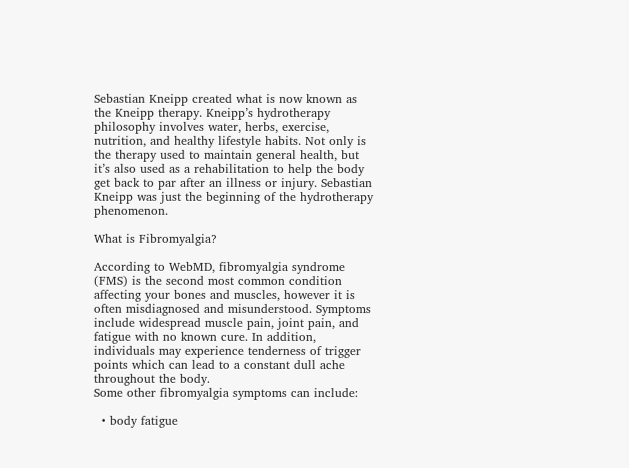Sebastian Kneipp created what is now known as the Kneipp therapy. Kneipp’s hydrotherapy philosophy involves water, herbs, exercise, nutrition, and healthy lifestyle habits. Not only is the therapy used to maintain general health, but it’s also used as a rehabilitation to help the body get back to par after an illness or injury. Sebastian Kneipp was just the beginning of the hydrotherapy phenomenon.

What is Fibromyalgia?

According to WebMD, fibromyalgia syndrome (FMS) is the second most common condition affecting your bones and muscles, however it is often misdiagnosed and misunderstood. Symptoms include widespread muscle pain, joint pain, and fatigue with no known cure. In addition, individuals may experience tenderness of trigger points which can lead to a constant dull ache throughout the body.
Some other fibromyalgia symptoms can include:

  • body fatigue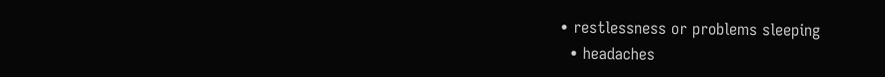• restlessness or problems sleeping
  • headaches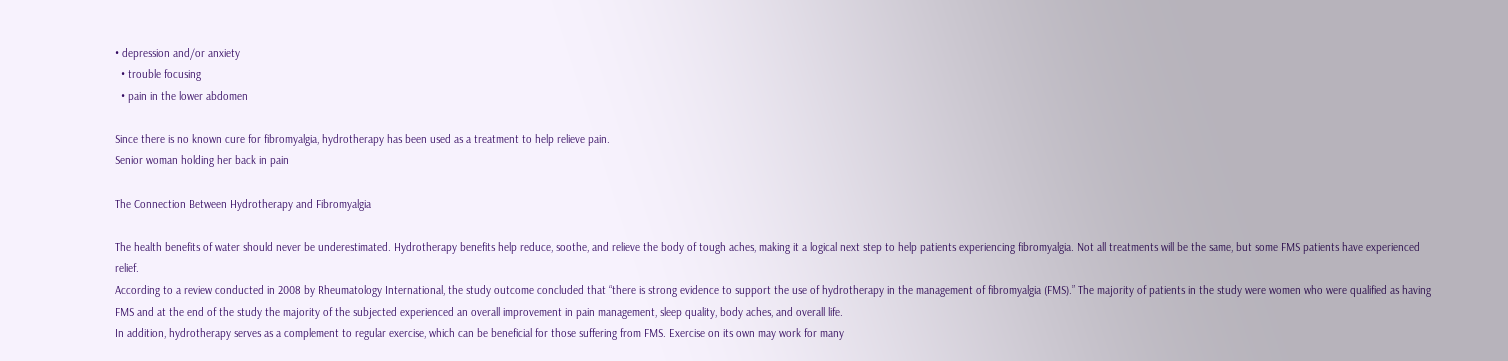• depression and/or anxiety
  • trouble focusing
  • pain in the lower abdomen

Since there is no known cure for fibromyalgia, hydrotherapy has been used as a treatment to help relieve pain.
Senior woman holding her back in pain

The Connection Between Hydrotherapy and Fibromyalgia

The health benefits of water should never be underestimated. Hydrotherapy benefits help reduce, soothe, and relieve the body of tough aches, making it a logical next step to help patients experiencing fibromyalgia. Not all treatments will be the same, but some FMS patients have experienced relief.
According to a review conducted in 2008 by Rheumatology International, the study outcome concluded that “there is strong evidence to support the use of hydrotherapy in the management of fibromyalgia (FMS).” The majority of patients in the study were women who were qualified as having FMS and at the end of the study the majority of the subjected experienced an overall improvement in pain management, sleep quality, body aches, and overall life.
In addition, hydrotherapy serves as a complement to regular exercise, which can be beneficial for those suffering from FMS. Exercise on its own may work for many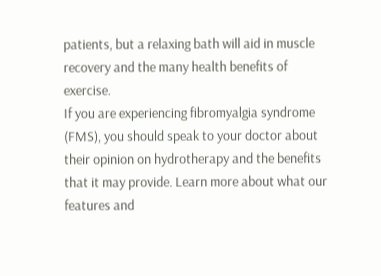patients, but a relaxing bath will aid in muscle recovery and the many health benefits of exercise.
If you are experiencing fibromyalgia syndrome (FMS), you should speak to your doctor about their opinion on hydrotherapy and the benefits that it may provide. Learn more about what our features and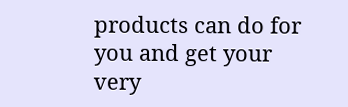products can do for you and get your very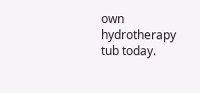own hydrotherapy tub today.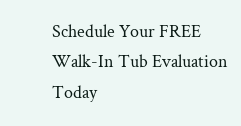Schedule Your FREE Walk-In Tub Evaluation Today